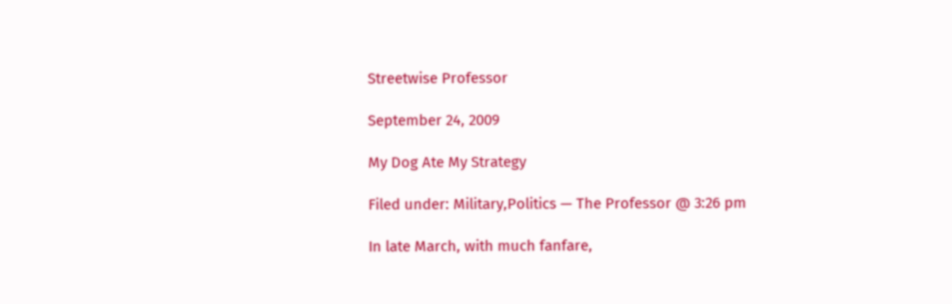Streetwise Professor

September 24, 2009

My Dog Ate My Strategy

Filed under: Military,Politics — The Professor @ 3:26 pm

In late March, with much fanfare,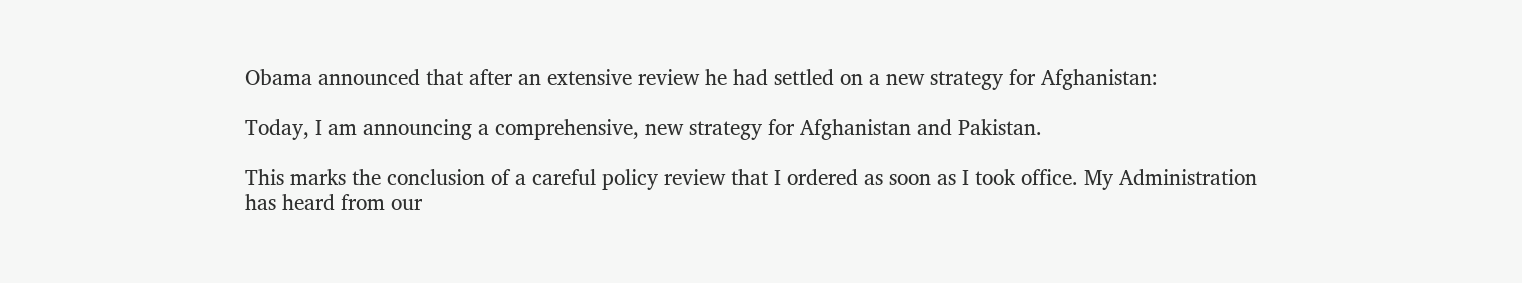Obama announced that after an extensive review he had settled on a new strategy for Afghanistan:

Today, I am announcing a comprehensive, new strategy for Afghanistan and Pakistan.

This marks the conclusion of a careful policy review that I ordered as soon as I took office. My Administration has heard from our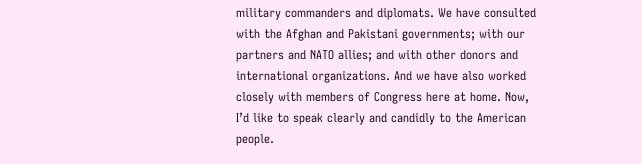military commanders and diplomats. We have consulted with the Afghan and Pakistani governments; with our partners and NATO allies; and with other donors and international organizations. And we have also worked closely with members of Congress here at home. Now, I’d like to speak clearly and candidly to the American people.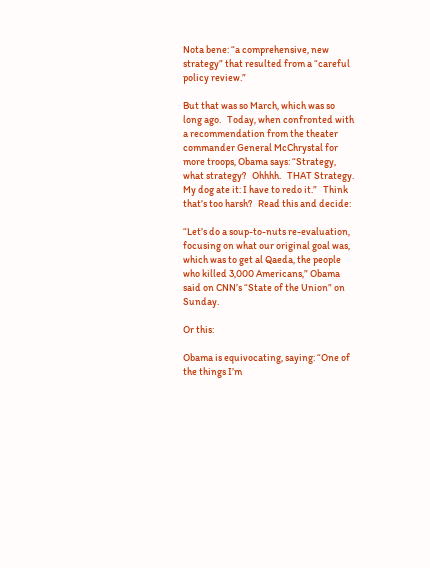Nota bene: “a comprehensive, new strategy” that resulted from a “careful policy review.”

But that was so March, which was so long ago.   Today, when confronted with a recommendation from the theater commander General McChrystal for more troops, Obama says: “Strategy, what strategy?   Ohhhh.   THAT Strategy.   My dog ate it: I have to redo it.”   Think that’s too harsh?   Read this and decide:

“Let’s do a soup-to-nuts re-evaluation, focusing on what our original goal was, which was to get al Qaeda, the people who killed 3,000 Americans,” Obama said on CNN’s “State of the Union” on Sunday.

Or this:

Obama is equivocating, saying: “One of the things I’m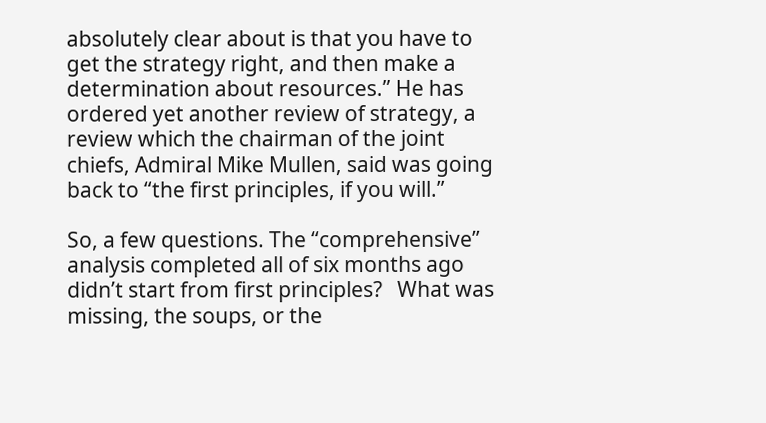absolutely clear about is that you have to get the strategy right, and then make a determination about resources.” He has ordered yet another review of strategy, a review which the chairman of the joint chiefs, Admiral Mike Mullen, said was going back to “the first principles, if you will.”

So, a few questions. The “comprehensive” analysis completed all of six months ago didn’t start from first principles?   What was missing, the soups, or the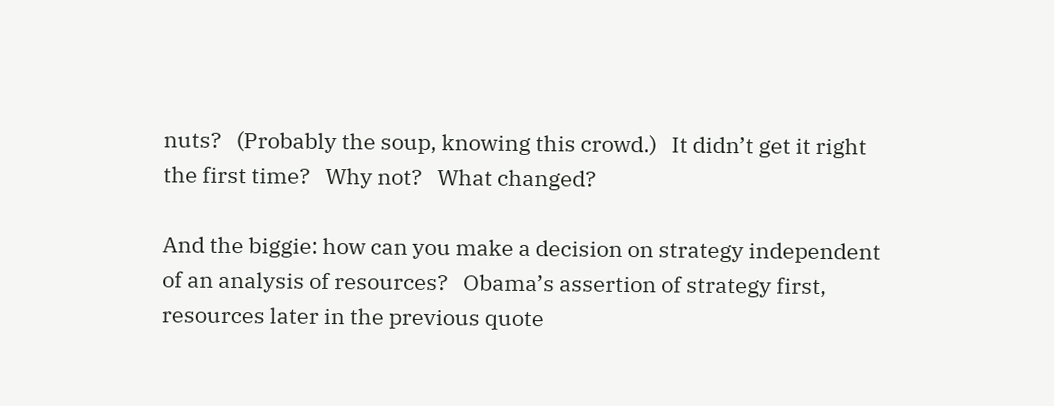nuts?   (Probably the soup, knowing this crowd.)   It didn’t get it right the first time?   Why not?   What changed?

And the biggie: how can you make a decision on strategy independent of an analysis of resources?   Obama’s assertion of strategy first, resources later in the previous quote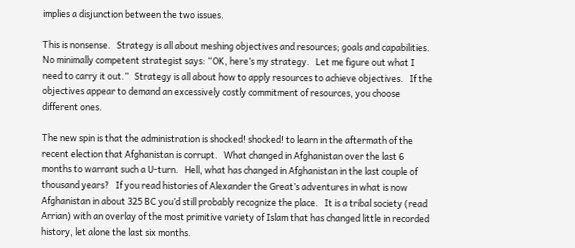implies a disjunction between the two issues.

This is nonsense.   Strategy is all about meshing objectives and resources; goals and capabilities.   No minimally competent strategist says: “OK, here’s my strategy.   Let me figure out what I need to carry it out.”   Strategy is all about how to apply resources to achieve objectives.   If the objectives appear to demand an excessively costly commitment of resources, you choose different ones.

The new spin is that the administration is shocked! shocked! to learn in the aftermath of the recent election that Afghanistan is corrupt.   What changed in Afghanistan over the last 6 months to warrant such a U-turn.   Hell, what has changed in Afghanistan in the last couple of thousand years?   If you read histories of Alexander the Great’s adventures in what is now Afghanistan in about 325 BC you’d still probably recognize the place.   It is a tribal society (read Arrian) with an overlay of the most primitive variety of Islam that has changed little in recorded history, let alone the last six months.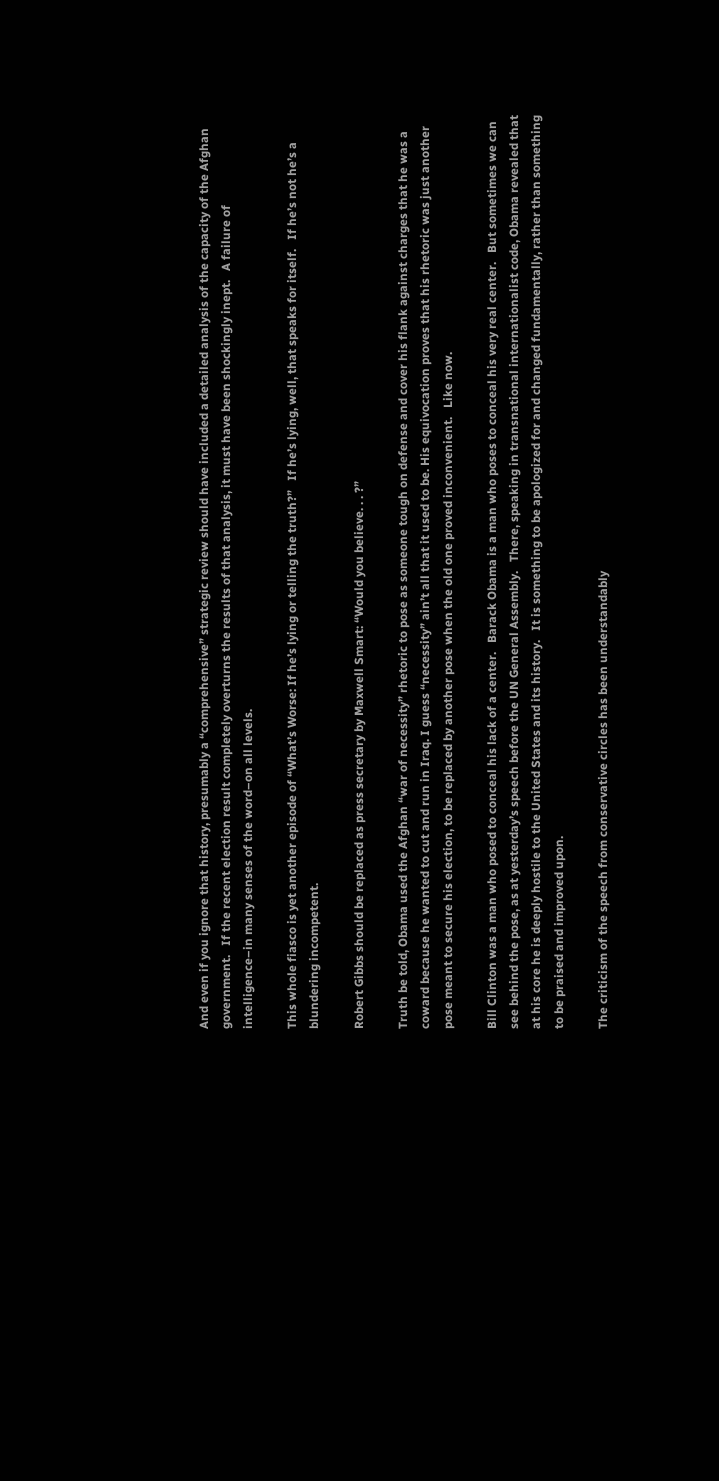And even if you ignore that history, presumably a “comprehensive” strategic review should have included a detailed analysis of the capacity of the Afghan government.   If the recent election result completely overturns the results of that analysis, it must have been shockingly inept.   A failure of intelligence–in many senses of the word–on all levels.

This whole fiasco is yet another episode of “What’s Worse: If he’s lying or telling the truth?”   If he’s lying, well, that speaks for itself.   If he’s not he’s a blundering incompetent.

Robert Gibbs should be replaced as press secretary by Maxwell Smart: “Would you believe. . . ?”

Truth be told, Obama used the Afghan “war of necessity” rhetoric to pose as someone tough on defense and cover his flank against charges that he was a coward because he wanted to cut and run in Iraq. I guess “necessity” ain’t all that it used to be. His equivocation proves that his rhetoric was just another pose meant to secure his election, to be replaced by another pose when the old one proved inconvenient.   Like now.

Bill Clinton was a man who posed to conceal his lack of a center.   Barack Obama is a man who poses to conceal his very real center.   But sometimes we can see behind the pose, as at yesterday’s speech before the UN General Assembly.   There, speaking in transnational internationalist code, Obama revealed that at his core he is deeply hostile to the United States and its history.   It is something to be apologized for and changed fundamentally, rather than something to be praised and improved upon.

The criticism of the speech from conservative circles has been understandably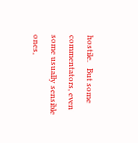hostile.   But some commentators, even some usually sensible ones,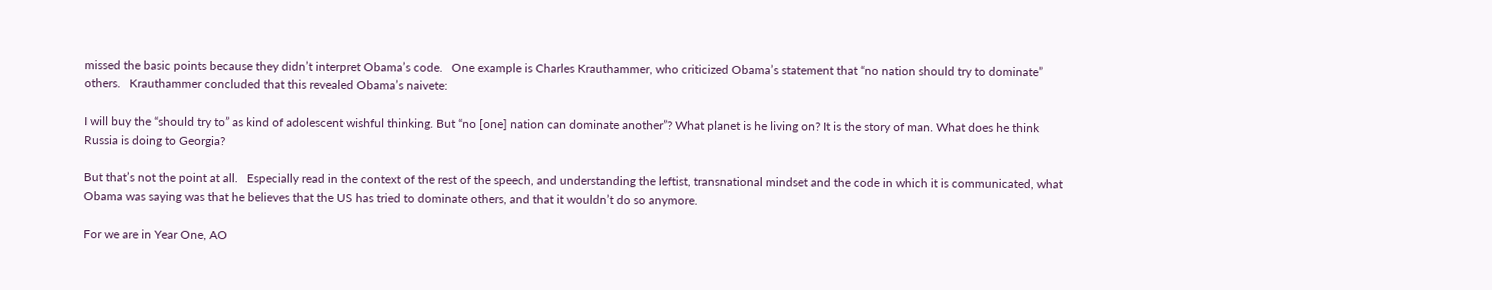missed the basic points because they didn’t interpret Obama’s code.   One example is Charles Krauthammer, who criticized Obama’s statement that “no nation should try to dominate” others.   Krauthammer concluded that this revealed Obama’s naivete:

I will buy the “should try to” as kind of adolescent wishful thinking. But “no [one] nation can dominate another”? What planet is he living on? It is the story of man. What does he think Russia is doing to Georgia?

But that’s not the point at all.   Especially read in the context of the rest of the speech, and understanding the leftist, transnational mindset and the code in which it is communicated, what Obama was saying was that he believes that the US has tried to dominate others, and that it wouldn’t do so anymore.

For we are in Year One, AO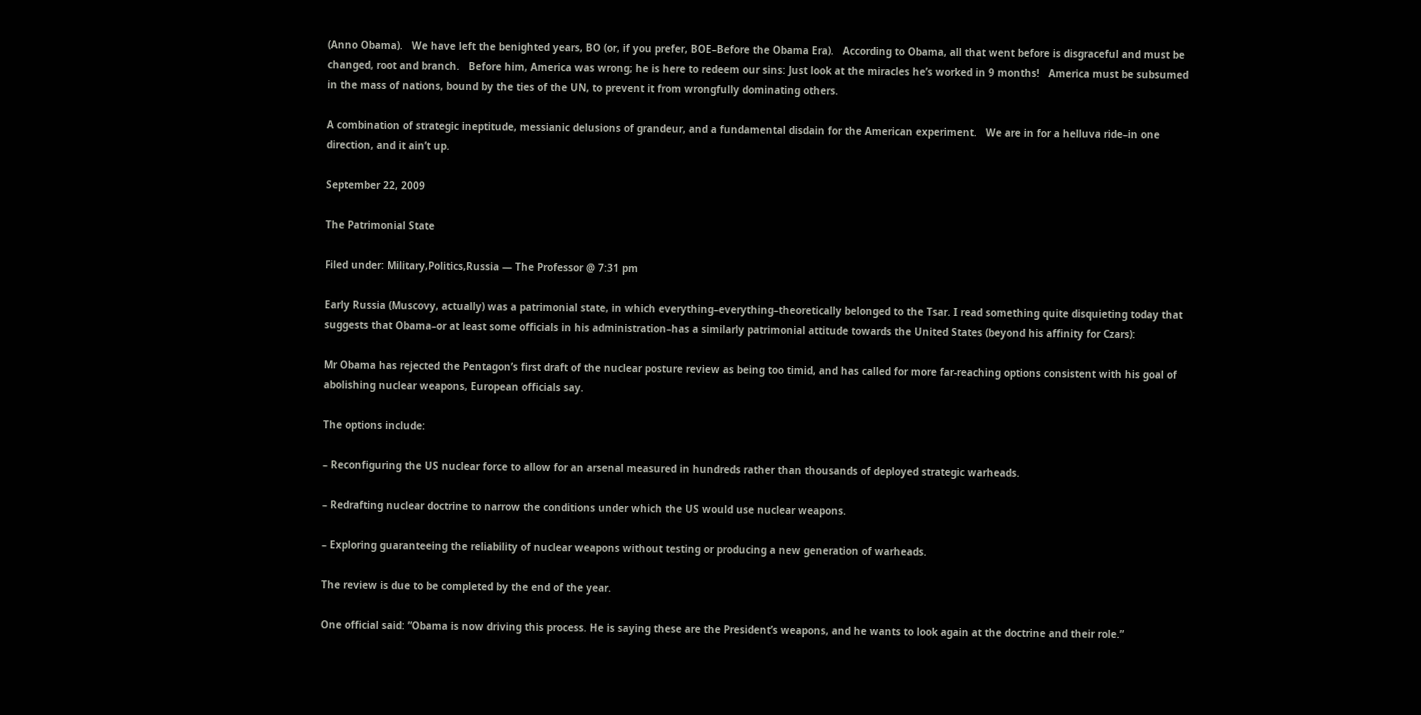(Anno Obama).   We have left the benighted years, BO (or, if you prefer, BOE–Before the Obama Era).   According to Obama, all that went before is disgraceful and must be changed, root and branch.   Before him, America was wrong; he is here to redeem our sins: Just look at the miracles he’s worked in 9 months!   America must be subsumed in the mass of nations, bound by the ties of the UN, to prevent it from wrongfully dominating others.

A combination of strategic ineptitude, messianic delusions of grandeur, and a fundamental disdain for the American experiment.   We are in for a helluva ride–in one direction, and it ain’t up.

September 22, 2009

The Patrimonial State

Filed under: Military,Politics,Russia — The Professor @ 7:31 pm

Early Russia (Muscovy, actually) was a patrimonial state, in which everything–everything–theoretically belonged to the Tsar. I read something quite disquieting today that suggests that Obama–or at least some officials in his administration–has a similarly patrimonial attitude towards the United States (beyond his affinity for Czars):

Mr Obama has rejected the Pentagon’s first draft of the nuclear posture review as being too timid, and has called for more far-reaching options consistent with his goal of abolishing nuclear weapons, European officials say.

The options include:

– Reconfiguring the US nuclear force to allow for an arsenal measured in hundreds rather than thousands of deployed strategic warheads.

– Redrafting nuclear doctrine to narrow the conditions under which the US would use nuclear weapons.

– Exploring guaranteeing the reliability of nuclear weapons without testing or producing a new generation of warheads.

The review is due to be completed by the end of the year.

One official said: ”Obama is now driving this process. He is saying these are the President’s weapons, and he wants to look again at the doctrine and their role.”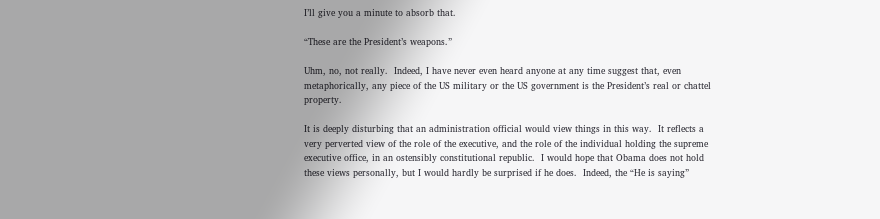I’ll give you a minute to absorb that.

“These are the President’s weapons.”

Uhm, no, not really.  Indeed, I have never even heard anyone at any time suggest that, even metaphorically, any piece of the US military or the US government is the President’s real or chattel property.

It is deeply disturbing that an administration official would view things in this way.  It reflects a very perverted view of the role of the executive, and the role of the individual holding the supreme executive office, in an ostensibly constitutional republic.  I would hope that Obama does not hold these views personally, but I would hardly be surprised if he does.  Indeed, the “He is saying”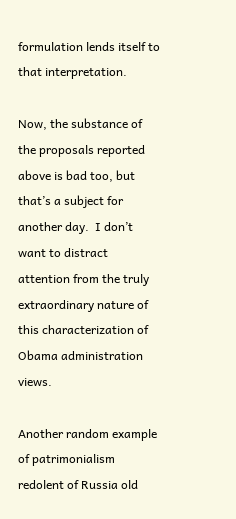formulation lends itself to that interpretation.

Now, the substance of the proposals reported above is bad too, but that’s a subject for another day.  I don’t want to distract attention from the truly extraordinary nature of this characterization of Obama administration views.

Another random example of patrimonialism redolent of Russia old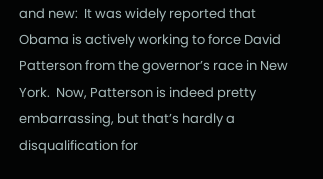and new:  It was widely reported that Obama is actively working to force David Patterson from the governor’s race in New York.  Now, Patterson is indeed pretty embarrassing, but that’s hardly a disqualification for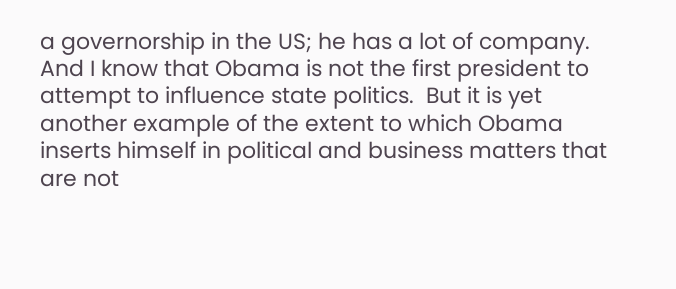a governorship in the US; he has a lot of company.  And I know that Obama is not the first president to attempt to influence state politics.  But it is yet another example of the extent to which Obama inserts himself in political and business matters that are not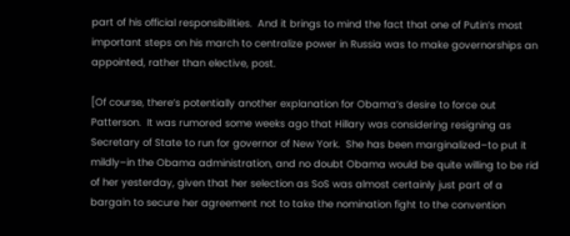part of his official responsibilities.  And it brings to mind the fact that one of Putin’s most important steps on his march to centralize power in Russia was to make governorships an appointed, rather than elective, post.

[Of course, there’s potentially another explanation for Obama’s desire to force out Patterson.  It was rumored some weeks ago that Hillary was considering resigning as Secretary of State to run for governor of New York.  She has been marginalized–to put it mildly–in the Obama administration, and no doubt Obama would be quite willing to be rid of her yesterday, given that her selection as SoS was almost certainly just part of a bargain to secure her agreement not to take the nomination fight to the convention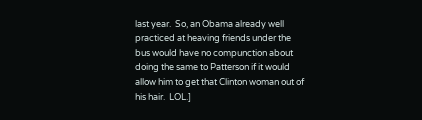last year.  So, an Obama already well practiced at heaving friends under the bus would have no compunction about doing the same to Patterson if it would allow him to get that Clinton woman out of his hair.  LOL.]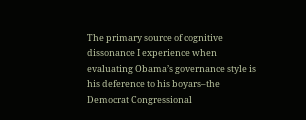The primary source of cognitive dissonance I experience when evaluating Obama’s governance style is his deference to his boyars–the Democrat Congressional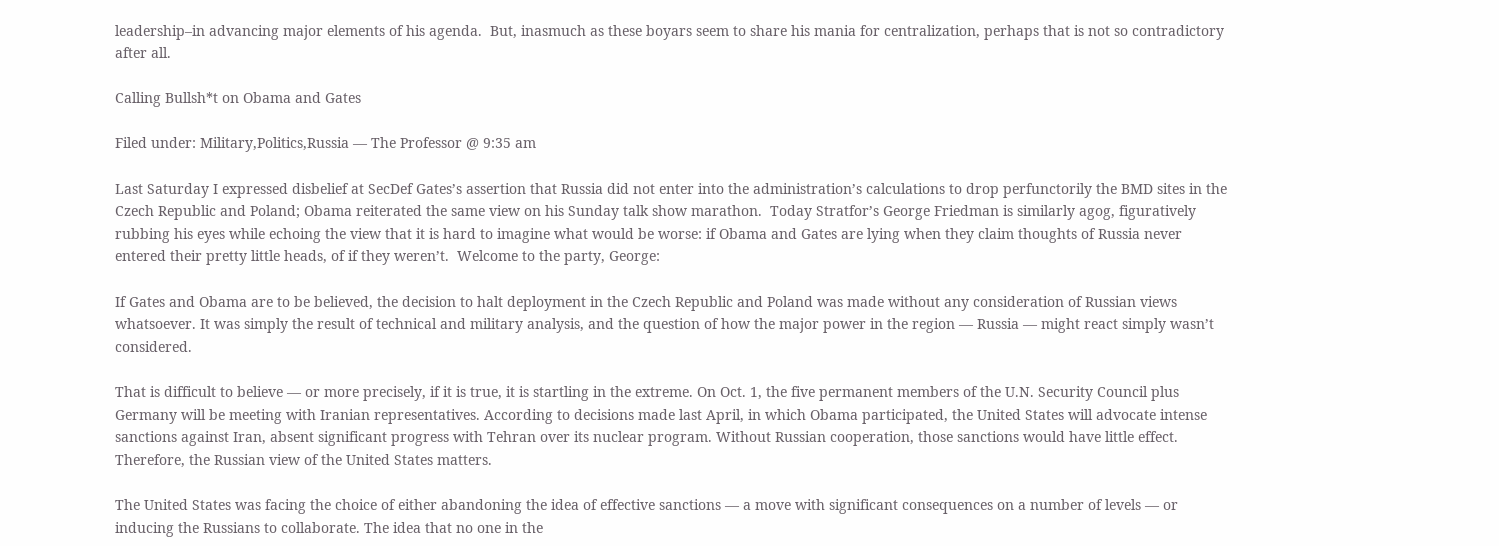leadership–in advancing major elements of his agenda.  But, inasmuch as these boyars seem to share his mania for centralization, perhaps that is not so contradictory after all.

Calling Bullsh*t on Obama and Gates

Filed under: Military,Politics,Russia — The Professor @ 9:35 am

Last Saturday I expressed disbelief at SecDef Gates’s assertion that Russia did not enter into the administration’s calculations to drop perfunctorily the BMD sites in the Czech Republic and Poland; Obama reiterated the same view on his Sunday talk show marathon.  Today Stratfor’s George Friedman is similarly agog, figuratively rubbing his eyes while echoing the view that it is hard to imagine what would be worse: if Obama and Gates are lying when they claim thoughts of Russia never entered their pretty little heads, of if they weren’t.  Welcome to the party, George:

If Gates and Obama are to be believed, the decision to halt deployment in the Czech Republic and Poland was made without any consideration of Russian views whatsoever. It was simply the result of technical and military analysis, and the question of how the major power in the region — Russia — might react simply wasn’t considered.

That is difficult to believe — or more precisely, if it is true, it is startling in the extreme. On Oct. 1, the five permanent members of the U.N. Security Council plus Germany will be meeting with Iranian representatives. According to decisions made last April, in which Obama participated, the United States will advocate intense sanctions against Iran, absent significant progress with Tehran over its nuclear program. Without Russian cooperation, those sanctions would have little effect. Therefore, the Russian view of the United States matters.

The United States was facing the choice of either abandoning the idea of effective sanctions — a move with significant consequences on a number of levels — or inducing the Russians to collaborate. The idea that no one in the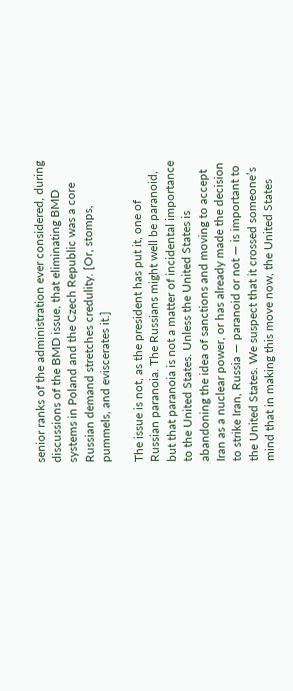senior ranks of the administration ever considered, during discussions of the BMD issue, that eliminating BMD systems in Poland and the Czech Republic was a core Russian demand stretches credulity. [Or, stomps, pummels, and eviscerates it.]

The issue is not, as the president has put it, one of Russian paranoia. The Russians might well be paranoid, but that paranoia is not a matter of incidental importance to the United States. Unless the United States is abandoning the idea of sanctions and moving to accept Iran as a nuclear power, or has already made the decision to strike Iran, Russia — paranoid or not — is important to the United States. We suspect that it crossed someone’s mind that in making this move now, the United States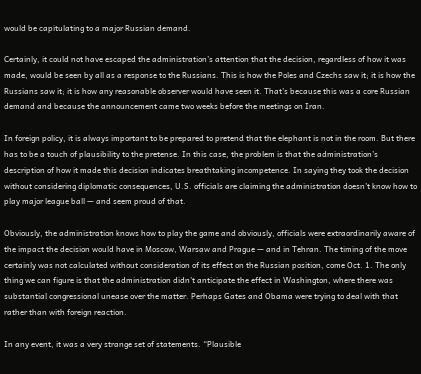would be capitulating to a major Russian demand.

Certainly, it could not have escaped the administration’s attention that the decision, regardless of how it was made, would be seen by all as a response to the Russians. This is how the Poles and Czechs saw it; it is how the Russians saw it; it is how any reasonable observer would have seen it. That’s because this was a core Russian demand and because the announcement came two weeks before the meetings on Iran.

In foreign policy, it is always important to be prepared to pretend that the elephant is not in the room. But there has to be a touch of plausibility to the pretense. In this case, the problem is that the administration’s description of how it made this decision indicates breathtaking incompetence. In saying they took the decision without considering diplomatic consequences, U.S. officials are claiming the administration doesn’t know how to play major league ball — and seem proud of that.

Obviously, the administration knows how to play the game and obviously, officials were extraordinarily aware of the impact the decision would have in Moscow, Warsaw and Prague — and in Tehran. The timing of the move certainly was not calculated without consideration of its effect on the Russian position, come Oct. 1. The only thing we can figure is that the administration didn’t anticipate the effect in Washington, where there was substantial congressional unease over the matter. Perhaps Gates and Obama were trying to deal with that rather than with foreign reaction.

In any event, it was a very strange set of statements. “Plausible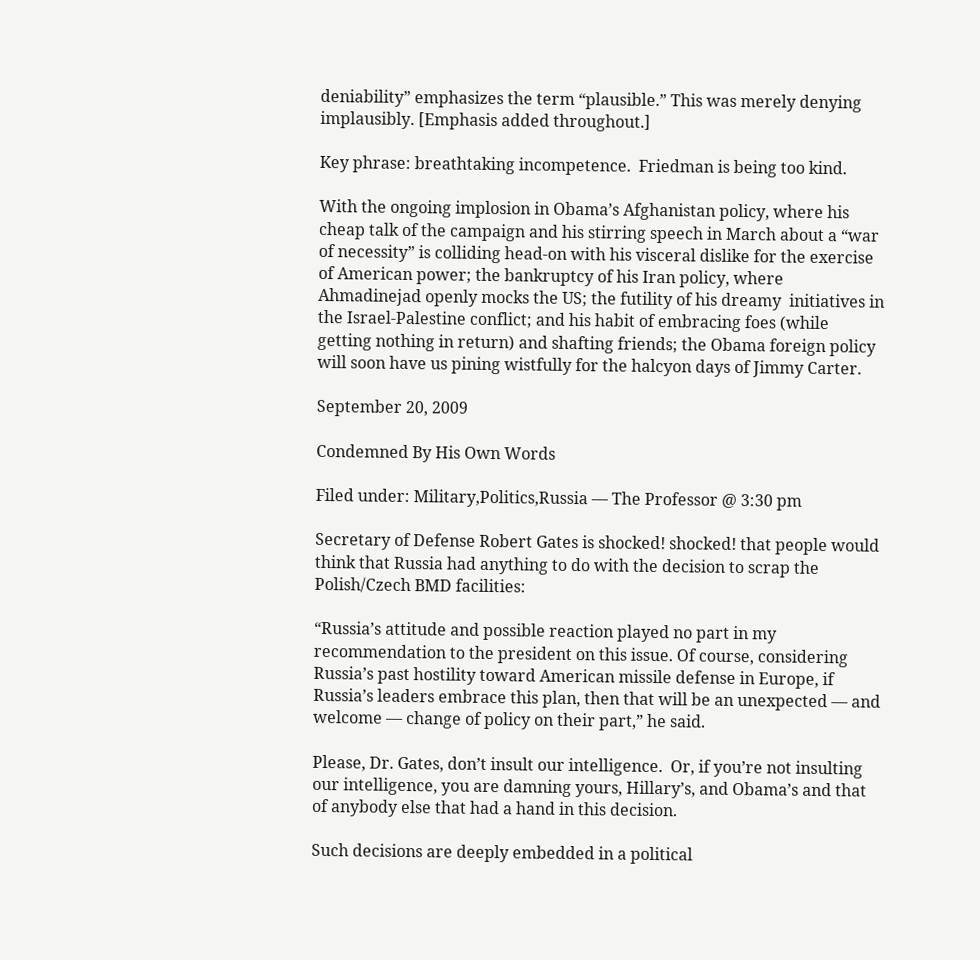deniability” emphasizes the term “plausible.” This was merely denying implausibly. [Emphasis added throughout.]

Key phrase: breathtaking incompetence.  Friedman is being too kind.

With the ongoing implosion in Obama’s Afghanistan policy, where his cheap talk of the campaign and his stirring speech in March about a “war of necessity” is colliding head-on with his visceral dislike for the exercise of American power; the bankruptcy of his Iran policy, where  Ahmadinejad openly mocks the US; the futility of his dreamy  initiatives in the Israel-Palestine conflict; and his habit of embracing foes (while getting nothing in return) and shafting friends; the Obama foreign policy will soon have us pining wistfully for the halcyon days of Jimmy Carter.

September 20, 2009

Condemned By His Own Words

Filed under: Military,Politics,Russia — The Professor @ 3:30 pm

Secretary of Defense Robert Gates is shocked! shocked! that people would think that Russia had anything to do with the decision to scrap the Polish/Czech BMD facilities:

“Russia’s attitude and possible reaction played no part in my recommendation to the president on this issue. Of course, considering Russia’s past hostility toward American missile defense in Europe, if Russia’s leaders embrace this plan, then that will be an unexpected — and welcome — change of policy on their part,” he said.

Please, Dr. Gates, don’t insult our intelligence.  Or, if you’re not insulting our intelligence, you are damning yours, Hillary’s, and Obama’s and that of anybody else that had a hand in this decision.

Such decisions are deeply embedded in a political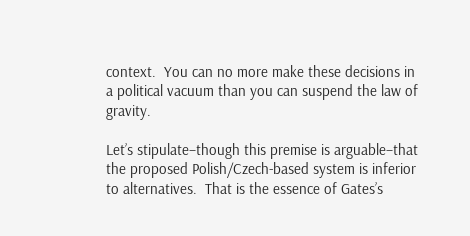context.  You can no more make these decisions in a political vacuum than you can suspend the law of gravity.

Let’s stipulate–though this premise is arguable–that the proposed Polish/Czech-based system is inferior to alternatives.  That is the essence of Gates’s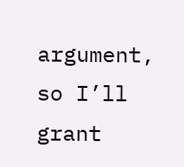argument, so I’ll grant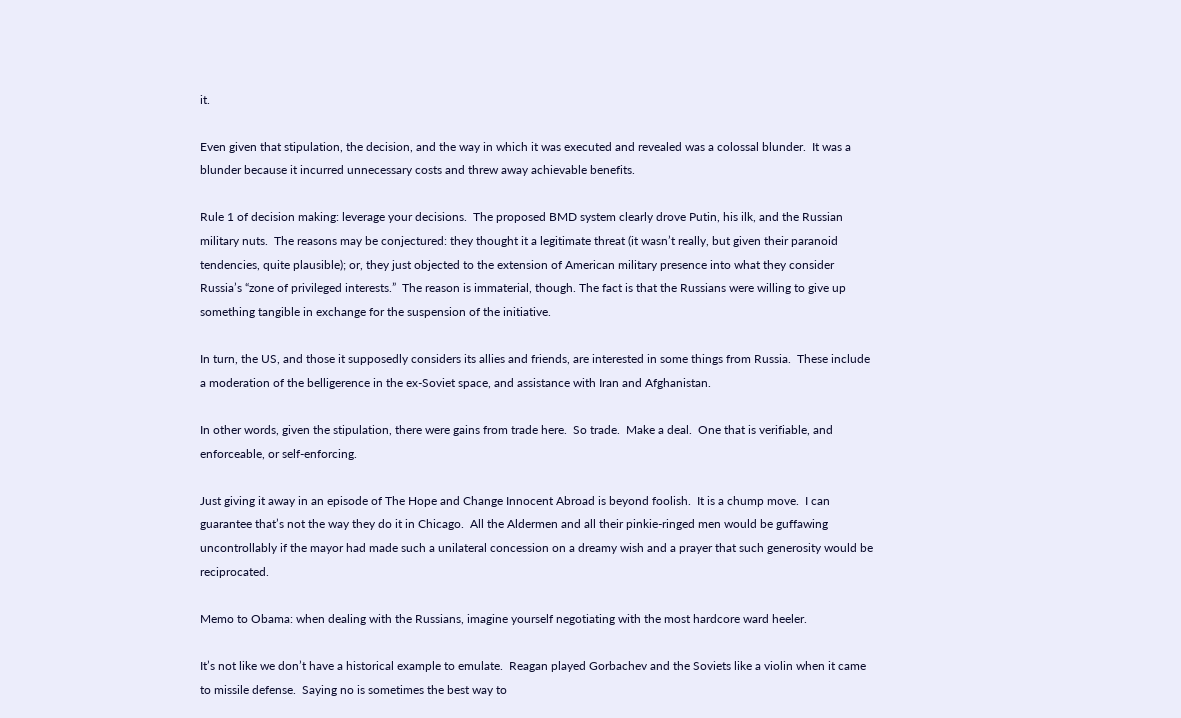it.

Even given that stipulation, the decision, and the way in which it was executed and revealed was a colossal blunder.  It was a blunder because it incurred unnecessary costs and threw away achievable benefits.

Rule 1 of decision making: leverage your decisions.  The proposed BMD system clearly drove Putin, his ilk, and the Russian military nuts.  The reasons may be conjectured: they thought it a legitimate threat (it wasn’t really, but given their paranoid tendencies, quite plausible); or, they just objected to the extension of American military presence into what they consider Russia’s “zone of privileged interests.”  The reason is immaterial, though. The fact is that the Russians were willing to give up something tangible in exchange for the suspension of the initiative.

In turn, the US, and those it supposedly considers its allies and friends, are interested in some things from Russia.  These include a moderation of the belligerence in the ex-Soviet space, and assistance with Iran and Afghanistan.

In other words, given the stipulation, there were gains from trade here.  So trade.  Make a deal.  One that is verifiable, and enforceable, or self-enforcing.

Just giving it away in an episode of The Hope and Change Innocent Abroad is beyond foolish.  It is a chump move.  I can guarantee that’s not the way they do it in Chicago.  All the Aldermen and all their pinkie-ringed men would be guffawing uncontrollably if the mayor had made such a unilateral concession on a dreamy wish and a prayer that such generosity would be reciprocated.

Memo to Obama: when dealing with the Russians, imagine yourself negotiating with the most hardcore ward heeler.

It’s not like we don’t have a historical example to emulate.  Reagan played Gorbachev and the Soviets like a violin when it came to missile defense.  Saying no is sometimes the best way to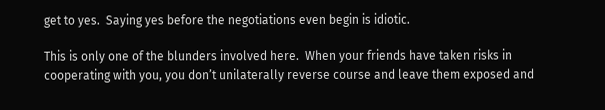get to yes.  Saying yes before the negotiations even begin is idiotic.

This is only one of the blunders involved here.  When your friends have taken risks in cooperating with you, you don’t unilaterally reverse course and leave them exposed and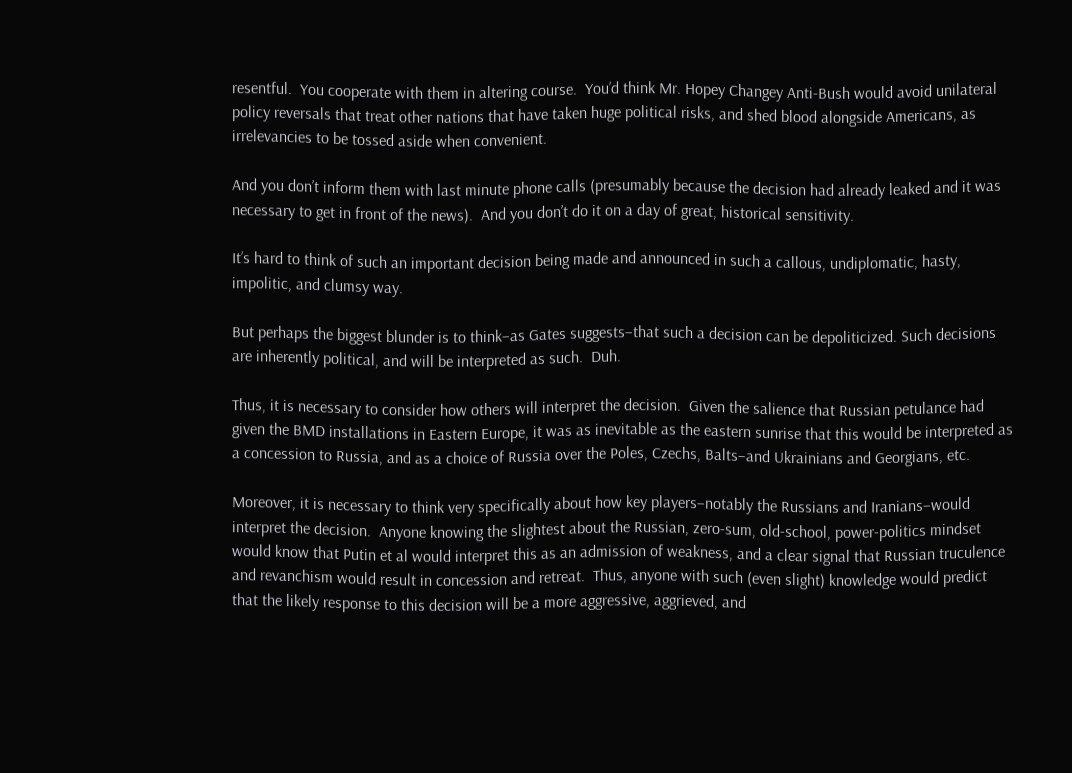resentful.  You cooperate with them in altering course.  You’d think Mr. Hopey Changey Anti-Bush would avoid unilateral policy reversals that treat other nations that have taken huge political risks, and shed blood alongside Americans, as irrelevancies to be tossed aside when convenient.

And you don’t inform them with last minute phone calls (presumably because the decision had already leaked and it was necessary to get in front of the news).  And you don’t do it on a day of great, historical sensitivity.

It’s hard to think of such an important decision being made and announced in such a callous, undiplomatic, hasty, impolitic, and clumsy way.

But perhaps the biggest blunder is to think–as Gates suggests–that such a decision can be depoliticized. Such decisions are inherently political, and will be interpreted as such.  Duh.

Thus, it is necessary to consider how others will interpret the decision.  Given the salience that Russian petulance had given the BMD installations in Eastern Europe, it was as inevitable as the eastern sunrise that this would be interpreted as a concession to Russia, and as a choice of Russia over the Poles, Czechs, Balts–and Ukrainians and Georgians, etc.

Moreover, it is necessary to think very specifically about how key players–notably the Russians and Iranians–would interpret the decision.  Anyone knowing the slightest about the Russian, zero-sum, old-school, power-politics mindset would know that Putin et al would interpret this as an admission of weakness, and a clear signal that Russian truculence and revanchism would result in concession and retreat.  Thus, anyone with such (even slight) knowledge would predict that the likely response to this decision will be a more aggressive, aggrieved, and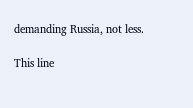demanding Russia, not less.

This line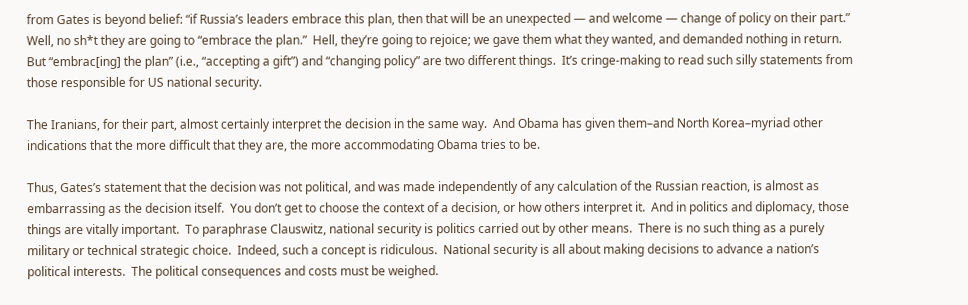from Gates is beyond belief: “if Russia’s leaders embrace this plan, then that will be an unexpected — and welcome — change of policy on their part.”  Well, no sh*t they are going to “embrace the plan.”  Hell, they’re going to rejoice; we gave them what they wanted, and demanded nothing in return.  But “embrac[ing] the plan” (i.e., “accepting a gift”) and “changing policy” are two different things.  It’s cringe-making to read such silly statements from those responsible for US national security.

The Iranians, for their part, almost certainly interpret the decision in the same way.  And Obama has given them–and North Korea–myriad other indications that the more difficult that they are, the more accommodating Obama tries to be.

Thus, Gates’s statement that the decision was not political, and was made independently of any calculation of the Russian reaction, is almost as embarrassing as the decision itself.  You don’t get to choose the context of a decision, or how others interpret it.  And in politics and diplomacy, those things are vitally important.  To paraphrase Clauswitz, national security is politics carried out by other means.  There is no such thing as a purely military or technical strategic choice.  Indeed, such a concept is ridiculous.  National security is all about making decisions to advance a nation’s political interests.  The political consequences and costs must be weighed.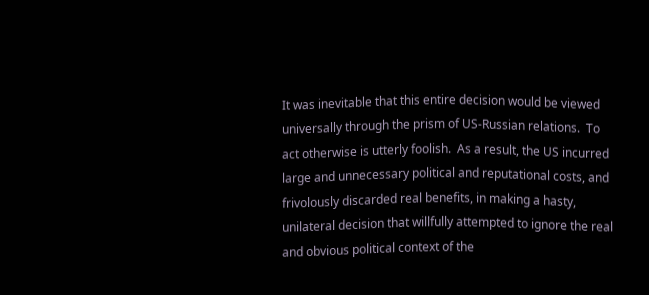It was inevitable that this entire decision would be viewed universally through the prism of US-Russian relations.  To act otherwise is utterly foolish.  As a result, the US incurred large and unnecessary political and reputational costs, and frivolously discarded real benefits, in making a hasty, unilateral decision that willfully attempted to ignore the real and obvious political context of the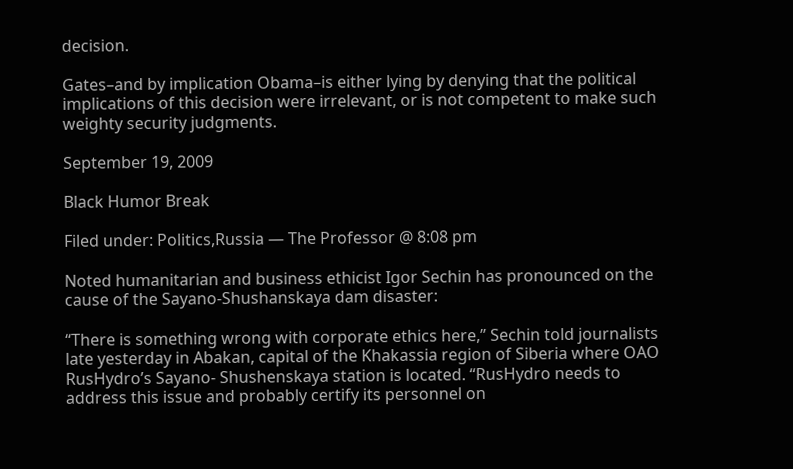decision.

Gates–and by implication Obama–is either lying by denying that the political implications of this decision were irrelevant, or is not competent to make such weighty security judgments.

September 19, 2009

Black Humor Break

Filed under: Politics,Russia — The Professor @ 8:08 pm

Noted humanitarian and business ethicist Igor Sechin has pronounced on the cause of the Sayano-Shushanskaya dam disaster:

“There is something wrong with corporate ethics here,” Sechin told journalists late yesterday in Abakan, capital of the Khakassia region of Siberia where OAO RusHydro’s Sayano- Shushenskaya station is located. “RusHydro needs to address this issue and probably certify its personnel on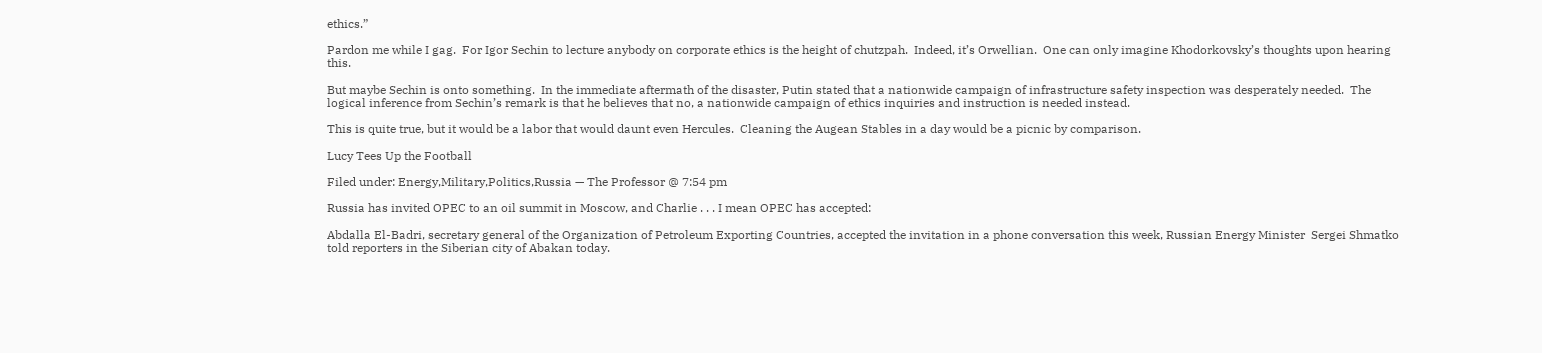ethics.”

Pardon me while I gag.  For Igor Sechin to lecture anybody on corporate ethics is the height of chutzpah.  Indeed, it’s Orwellian.  One can only imagine Khodorkovsky’s thoughts upon hearing this.

But maybe Sechin is onto something.  In the immediate aftermath of the disaster, Putin stated that a nationwide campaign of infrastructure safety inspection was desperately needed.  The logical inference from Sechin’s remark is that he believes that no, a nationwide campaign of ethics inquiries and instruction is needed instead.

This is quite true, but it would be a labor that would daunt even Hercules.  Cleaning the Augean Stables in a day would be a picnic by comparison.

Lucy Tees Up the Football

Filed under: Energy,Military,Politics,Russia — The Professor @ 7:54 pm

Russia has invited OPEC to an oil summit in Moscow, and Charlie . . . I mean OPEC has accepted:

Abdalla El-Badri, secretary general of the Organization of Petroleum Exporting Countries, accepted the invitation in a phone conversation this week, Russian Energy Minister  Sergei Shmatko told reporters in the Siberian city of Abakan today.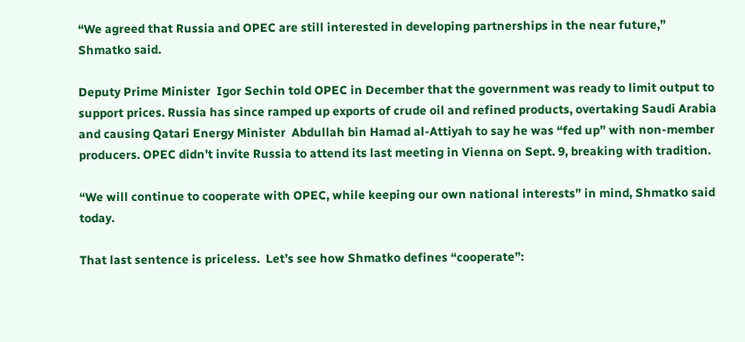“We agreed that Russia and OPEC are still interested in developing partnerships in the near future,” Shmatko said.

Deputy Prime Minister  Igor Sechin told OPEC in December that the government was ready to limit output to support prices. Russia has since ramped up exports of crude oil and refined products, overtaking Saudi Arabia and causing Qatari Energy Minister  Abdullah bin Hamad al-Attiyah to say he was “fed up” with non-member producers. OPEC didn’t invite Russia to attend its last meeting in Vienna on Sept. 9, breaking with tradition.

“We will continue to cooperate with OPEC, while keeping our own national interests” in mind, Shmatko said today.

That last sentence is priceless.  Let’s see how Shmatko defines “cooperate”: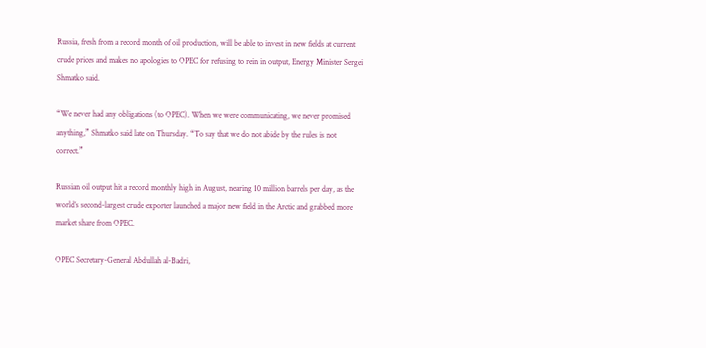Russia, fresh from a record month of oil production, will be able to invest in new fields at current crude prices and makes no apologies to OPEC for refusing to rein in output, Energy Minister Sergei Shmatko said.

“We never had any obligations (to OPEC). When we were communicating, we never promised anything,” Shmatko said late on Thursday. “To say that we do not abide by the rules is not correct.”

Russian oil output hit a record monthly high in August, nearing 10 million barrels per day, as the world’s second-largest crude exporter launched a major new field in the Arctic and grabbed more market share from OPEC.

OPEC Secretary-General Abdullah al-Badri,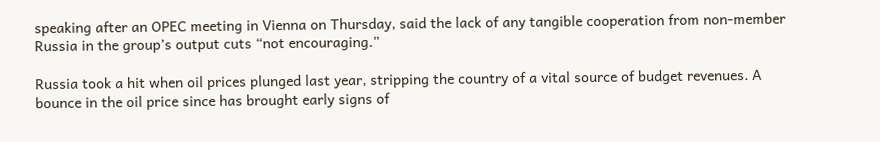speaking after an OPEC meeting in Vienna on Thursday, said the lack of any tangible cooperation from non-member Russia in the group’s output cuts “not encouraging.”

Russia took a hit when oil prices plunged last year, stripping the country of a vital source of budget revenues. A bounce in the oil price since has brought early signs of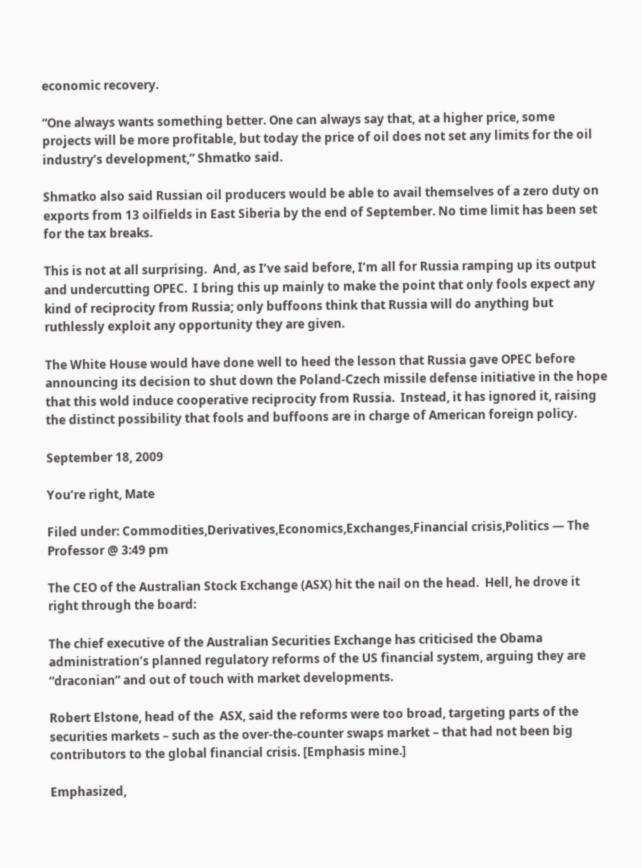economic recovery.

“One always wants something better. One can always say that, at a higher price, some projects will be more profitable, but today the price of oil does not set any limits for the oil industry’s development,” Shmatko said.

Shmatko also said Russian oil producers would be able to avail themselves of a zero duty on exports from 13 oilfields in East Siberia by the end of September. No time limit has been set for the tax breaks.

This is not at all surprising.  And, as I’ve said before, I’m all for Russia ramping up its output and undercutting OPEC.  I bring this up mainly to make the point that only fools expect any kind of reciprocity from Russia; only buffoons think that Russia will do anything but ruthlessly exploit any opportunity they are given.

The White House would have done well to heed the lesson that Russia gave OPEC before announcing its decision to shut down the Poland-Czech missile defense initiative in the hope that this wold induce cooperative reciprocity from Russia.  Instead, it has ignored it, raising the distinct possibility that fools and buffoons are in charge of American foreign policy.

September 18, 2009

You’re right, Mate

Filed under: Commodities,Derivatives,Economics,Exchanges,Financial crisis,Politics — The Professor @ 3:49 pm

The CEO of the Australian Stock Exchange (ASX) hit the nail on the head.  Hell, he drove it right through the board:

The chief executive of the Australian Securities Exchange has criticised the Obama administration’s planned regulatory reforms of the US financial system, arguing they are “draconian” and out of touch with market developments.

Robert Elstone, head of the  ASX, said the reforms were too broad, targeting parts of the securities markets – such as the over-the-counter swaps market – that had not been big contributors to the global financial crisis. [Emphasis mine.]

Emphasized,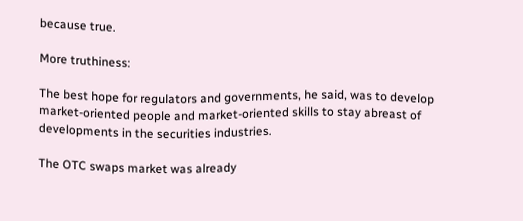because true.

More truthiness:

The best hope for regulators and governments, he said, was to develop market-oriented people and market-oriented skills to stay abreast of developments in the securities industries.

The OTC swaps market was already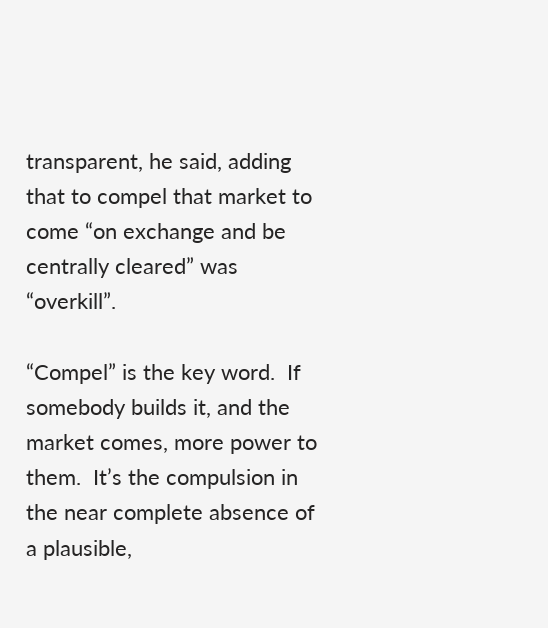transparent, he said, adding that to compel that market to come “on exchange and be centrally cleared” was “overkill”.

“Compel” is the key word.  If somebody builds it, and the market comes, more power to them.  It’s the compulsion in the near complete absence of a plausible,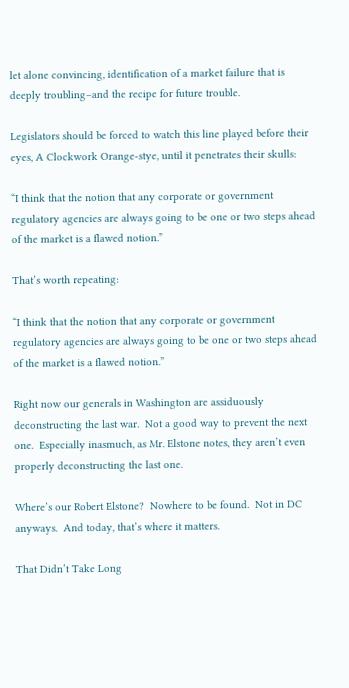let alone convincing, identification of a market failure that is deeply troubling–and the recipe for future trouble.

Legislators should be forced to watch this line played before their eyes, A Clockwork Orange-stye, until it penetrates their skulls:

“I think that the notion that any corporate or government regulatory agencies are always going to be one or two steps ahead of the market is a flawed notion.”

That’s worth repeating:

“I think that the notion that any corporate or government regulatory agencies are always going to be one or two steps ahead of the market is a flawed notion.”

Right now our generals in Washington are assiduously deconstructing the last war.  Not a good way to prevent the next one.  Especially inasmuch, as Mr. Elstone notes, they aren’t even properly deconstructing the last one.

Where’s our Robert Elstone?  Nowhere to be found.  Not in DC anyways.  And today, that’s where it matters.

That Didn’t Take Long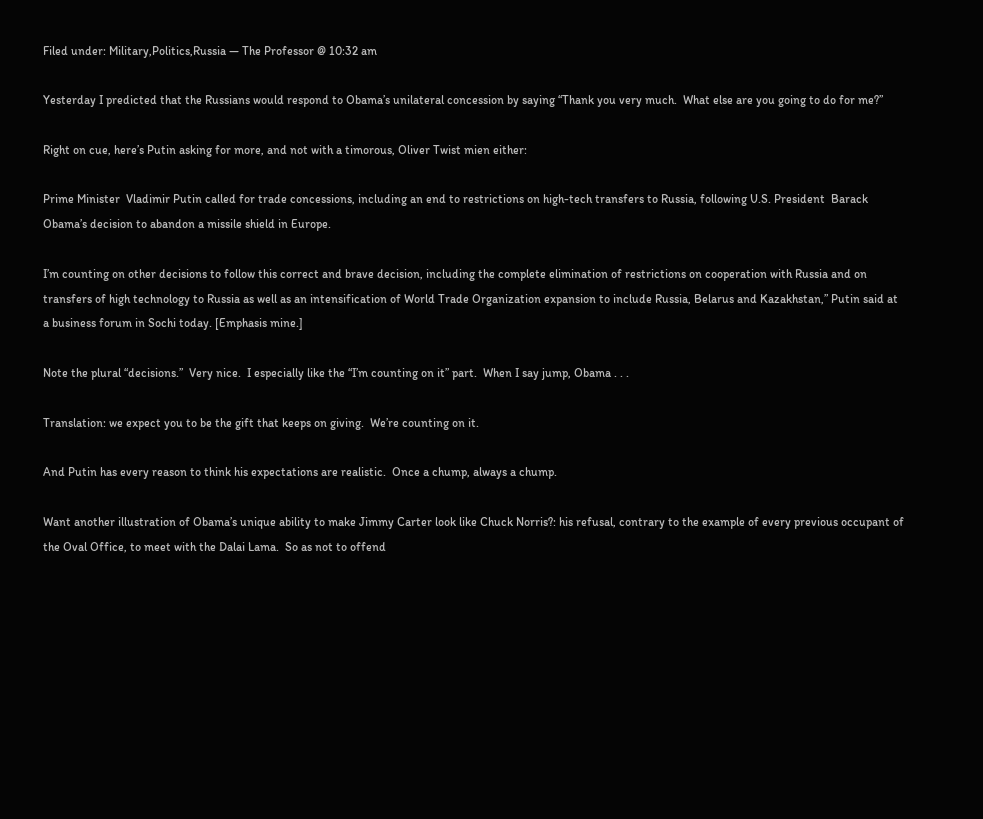Filed under: Military,Politics,Russia — The Professor @ 10:32 am

Yesterday I predicted that the Russians would respond to Obama’s unilateral concession by saying “Thank you very much.  What else are you going to do for me?”

Right on cue, here’s Putin asking for more, and not with a timorous, Oliver Twist mien either:

Prime Minister  Vladimir Putin called for trade concessions, including an end to restrictions on high-tech transfers to Russia, following U.S. President  Barack Obama’s decision to abandon a missile shield in Europe.

I’m counting on other decisions to follow this correct and brave decision, including the complete elimination of restrictions on cooperation with Russia and on transfers of high technology to Russia as well as an intensification of World Trade Organization expansion to include Russia, Belarus and Kazakhstan,” Putin said at a business forum in Sochi today. [Emphasis mine.]

Note the plural “decisions.”  Very nice.  I especially like the “I’m counting on it” part.  When I say jump, Obama . . .

Translation: we expect you to be the gift that keeps on giving.  We’re counting on it.

And Putin has every reason to think his expectations are realistic.  Once a chump, always a chump.

Want another illustration of Obama’s unique ability to make Jimmy Carter look like Chuck Norris?: his refusal, contrary to the example of every previous occupant of the Oval Office, to meet with the Dalai Lama.  So as not to offend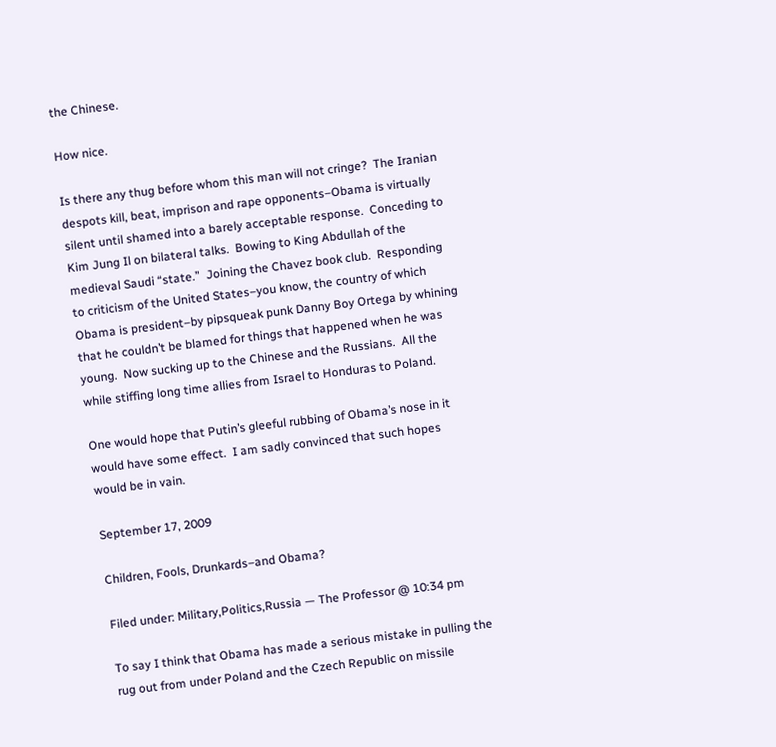the Chinese.

How nice.

Is there any thug before whom this man will not cringe?  The Iranian despots kill, beat, imprison and rape opponents–Obama is virtually silent until shamed into a barely acceptable response.  Conceding to Kim Jung Il on bilateral talks.  Bowing to King Abdullah of the medieval Saudi “state.”  Joining the Chavez book club.  Responding to criticism of the United States–you know, the country of which Obama is president–by pipsqueak punk Danny Boy Ortega by whining that he couldn’t be blamed for things that happened when he was young.  Now sucking up to the Chinese and the Russians.  All the while stiffing long time allies from Israel to Honduras to Poland.

One would hope that Putin’s gleeful rubbing of Obama’s nose in it would have some effect.  I am sadly convinced that such hopes would be in vain.

September 17, 2009

Children, Fools, Drunkards–and Obama?

Filed under: Military,Politics,Russia — The Professor @ 10:34 pm

To say I think that Obama has made a serious mistake in pulling the rug out from under Poland and the Czech Republic on missile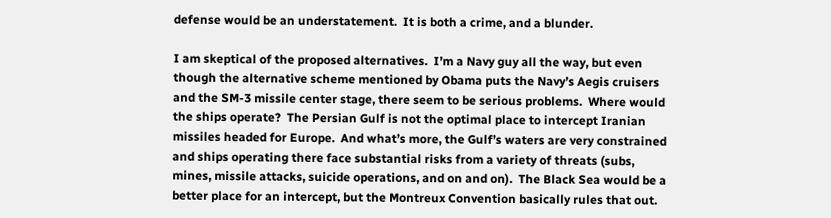defense would be an understatement.  It is both a crime, and a blunder.

I am skeptical of the proposed alternatives.  I’m a Navy guy all the way, but even though the alternative scheme mentioned by Obama puts the Navy’s Aegis cruisers and the SM-3 missile center stage, there seem to be serious problems.  Where would the ships operate?  The Persian Gulf is not the optimal place to intercept Iranian missiles headed for Europe.  And what’s more, the Gulf’s waters are very constrained and ships operating there face substantial risks from a variety of threats (subs, mines, missile attacks, suicide operations, and on and on).  The Black Sea would be a better place for an intercept, but the Montreux Convention basically rules that out.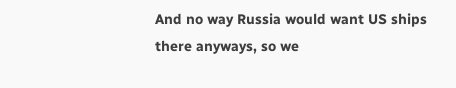And no way Russia would want US ships there anyways, so we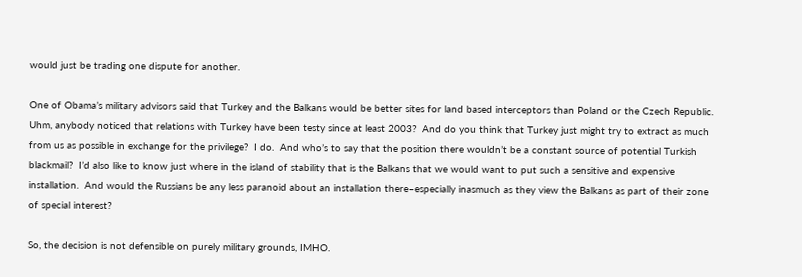would just be trading one dispute for another.

One of Obama’s military advisors said that Turkey and the Balkans would be better sites for land based interceptors than Poland or the Czech Republic.  Uhm, anybody noticed that relations with Turkey have been testy since at least 2003?  And do you think that Turkey just might try to extract as much from us as possible in exchange for the privilege?  I do.  And who’s to say that the position there wouldn’t be a constant source of potential Turkish blackmail?  I’d also like to know just where in the island of stability that is the Balkans that we would want to put such a sensitive and expensive installation.  And would the Russians be any less paranoid about an installation there–especially inasmuch as they view the Balkans as part of their zone of special interest?

So, the decision is not defensible on purely military grounds, IMHO.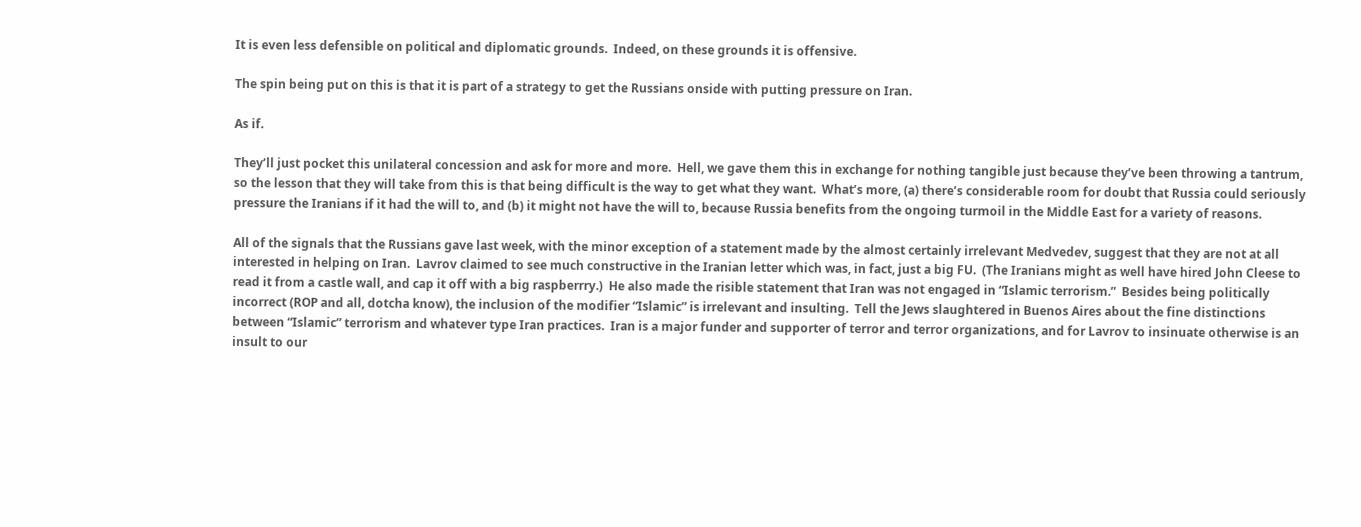It is even less defensible on political and diplomatic grounds.  Indeed, on these grounds it is offensive.

The spin being put on this is that it is part of a strategy to get the Russians onside with putting pressure on Iran.

As if.

They’ll just pocket this unilateral concession and ask for more and more.  Hell, we gave them this in exchange for nothing tangible just because they’ve been throwing a tantrum, so the lesson that they will take from this is that being difficult is the way to get what they want.  What’s more, (a) there’s considerable room for doubt that Russia could seriously pressure the Iranians if it had the will to, and (b) it might not have the will to, because Russia benefits from the ongoing turmoil in the Middle East for a variety of reasons.

All of the signals that the Russians gave last week, with the minor exception of a statement made by the almost certainly irrelevant Medvedev, suggest that they are not at all interested in helping on Iran.  Lavrov claimed to see much constructive in the Iranian letter which was, in fact, just a big FU.  (The Iranians might as well have hired John Cleese to read it from a castle wall, and cap it off with a big raspberrry.)  He also made the risible statement that Iran was not engaged in “Islamic terrorism.”  Besides being politically incorrect (ROP and all, dotcha know), the inclusion of the modifier “Islamic” is irrelevant and insulting.  Tell the Jews slaughtered in Buenos Aires about the fine distinctions between “Islamic” terrorism and whatever type Iran practices.  Iran is a major funder and supporter of terror and terror organizations, and for Lavrov to insinuate otherwise is an insult to our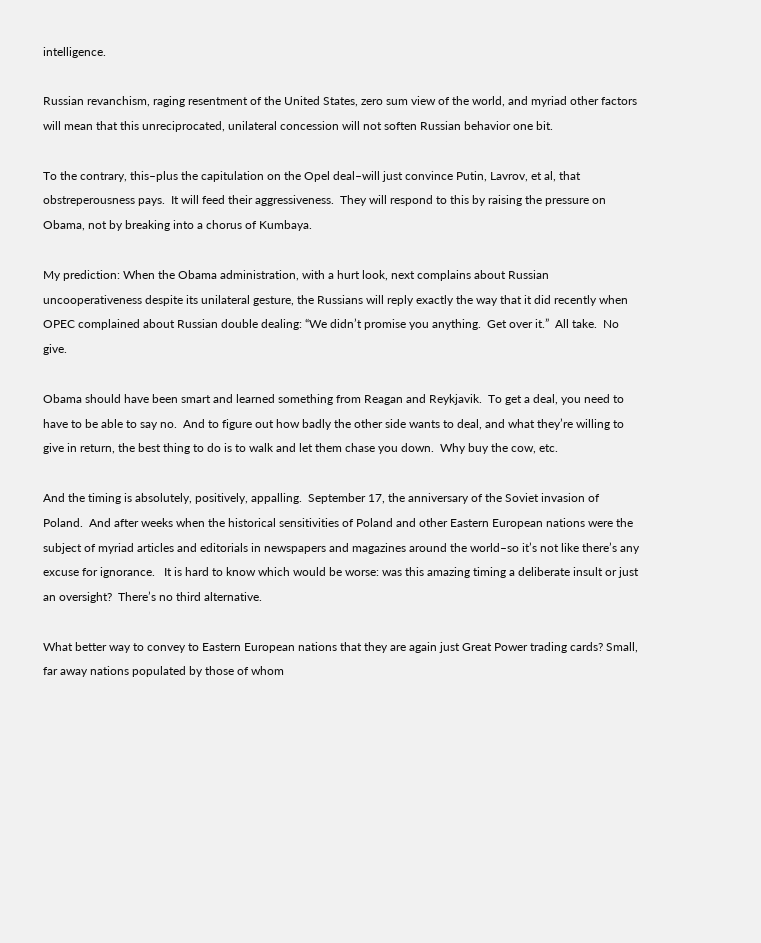intelligence.

Russian revanchism, raging resentment of the United States, zero sum view of the world, and myriad other factors will mean that this unreciprocated, unilateral concession will not soften Russian behavior one bit.

To the contrary, this–plus the capitulation on the Opel deal–will just convince Putin, Lavrov, et al, that obstreperousness pays.  It will feed their aggressiveness.  They will respond to this by raising the pressure on Obama, not by breaking into a chorus of Kumbaya.

My prediction: When the Obama administration, with a hurt look, next complains about Russian uncooperativeness despite its unilateral gesture, the Russians will reply exactly the way that it did recently when OPEC complained about Russian double dealing: “We didn’t promise you anything.  Get over it.”  All take.  No give.

Obama should have been smart and learned something from Reagan and Reykjavik.  To get a deal, you need to have to be able to say no.  And to figure out how badly the other side wants to deal, and what they’re willing to give in return, the best thing to do is to walk and let them chase you down.  Why buy the cow, etc.

And the timing is absolutely, positively, appalling.  September 17, the anniversary of the Soviet invasion of Poland.  And after weeks when the historical sensitivities of Poland and other Eastern European nations were the subject of myriad articles and editorials in newspapers and magazines around the world–so it’s not like there’s any excuse for ignorance.   It is hard to know which would be worse: was this amazing timing a deliberate insult or just an oversight?  There’s no third alternative.

What better way to convey to Eastern European nations that they are again just Great Power trading cards? Small, far away nations populated by those of whom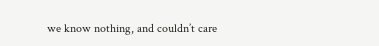we know nothing, and couldn’t care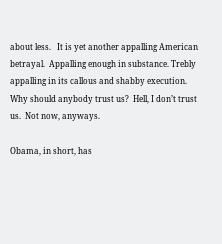about less.   It is yet another appalling American betrayal.  Appalling enough in substance. Trebly appalling in its callous and shabby execution.  Why should anybody trust us?  Hell, I don’t trust us.  Not now, anyways.

Obama, in short, has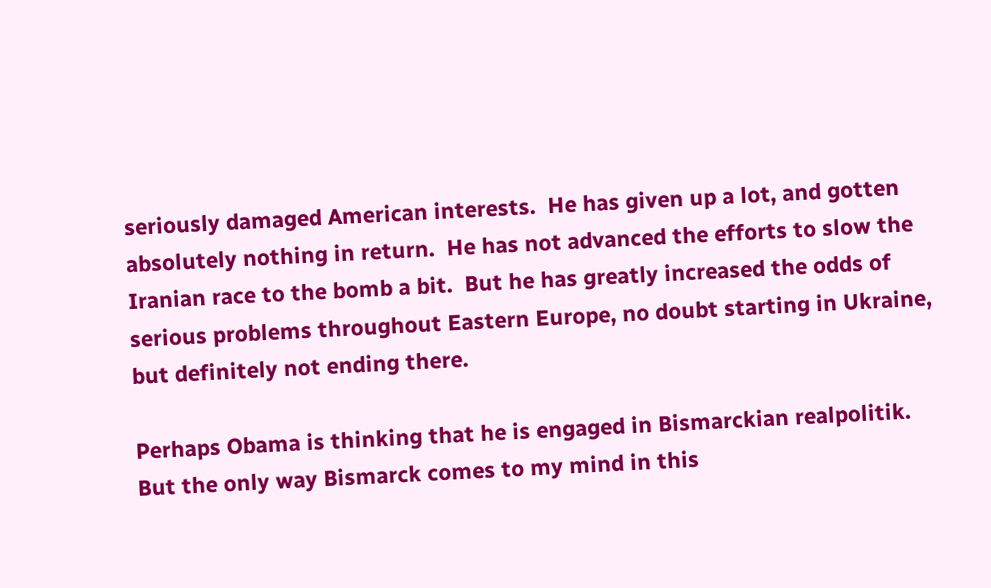seriously damaged American interests.  He has given up a lot, and gotten absolutely nothing in return.  He has not advanced the efforts to slow the Iranian race to the bomb a bit.  But he has greatly increased the odds of serious problems throughout Eastern Europe, no doubt starting in Ukraine, but definitely not ending there.

Perhaps Obama is thinking that he is engaged in Bismarckian realpolitik.  But the only way Bismarck comes to my mind in this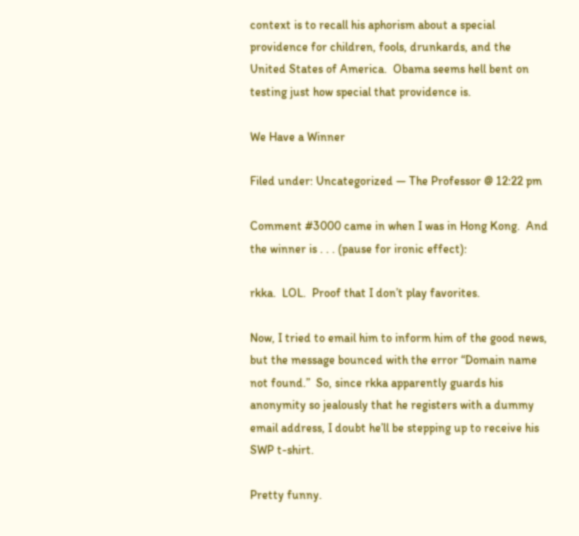context is to recall his aphorism about a special providence for children, fools, drunkards, and the United States of America.  Obama seems hell bent on testing just how special that providence is.

We Have a Winner

Filed under: Uncategorized — The Professor @ 12:22 pm

Comment #3000 came in when I was in Hong Kong.  And the winner is . . . (pause for ironic effect):

rkka.  LOL.  Proof that I don’t play favorites.

Now, I tried to email him to inform him of the good news, but the message bounced with the error “Domain name not found.”  So, since rkka apparently guards his anonymity so jealously that he registers with a dummy email address, I doubt he’ll be stepping up to receive his SWP t-shirt.

Pretty funny.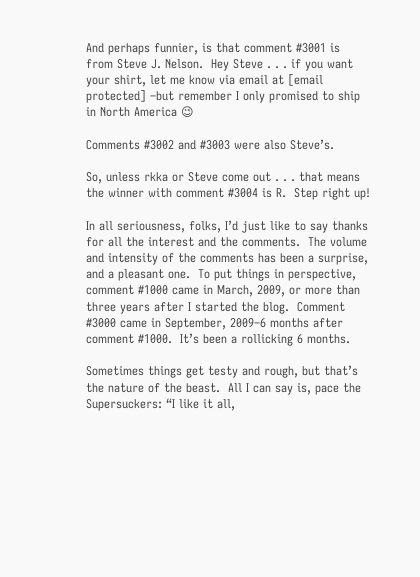And perhaps funnier, is that comment #3001 is from Steve J. Nelson.  Hey Steve . . . if you want your shirt, let me know via email at [email protected] –but remember I only promised to ship in North America 😉

Comments #3002 and #3003 were also Steve’s.

So, unless rkka or Steve come out . . . that means the winner with comment #3004 is R.  Step right up!

In all seriousness, folks, I’d just like to say thanks for all the interest and the comments.  The volume and intensity of the comments has been a surprise, and a pleasant one.  To put things in perspective, comment #1000 came in March, 2009, or more than three years after I started the blog.  Comment #3000 came in September, 2009–6 months after comment #1000.  It’s been a rollicking 6 months.

Sometimes things get testy and rough, but that’s the nature of the beast.  All I can say is, pace the Supersuckers: “I like it all,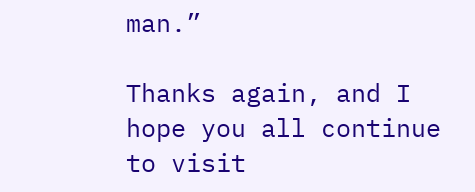man.”

Thanks again, and I hope you all continue to visit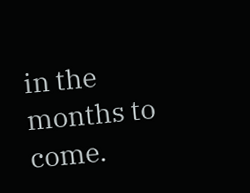in the months to come.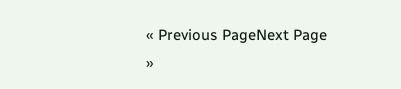« Previous PageNext Page »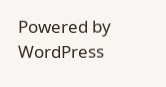Powered by WordPress